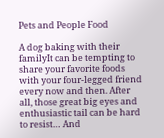Pets and People Food

A dog baking with their familyIt can be tempting to share your favorite foods with your four-legged friend every now and then. After all, those great big eyes and enthusiastic tail can be hard to resist… And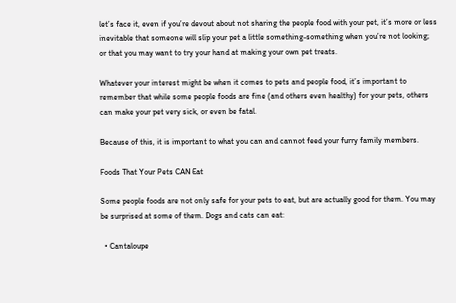let’s face it, even if you’re devout about not sharing the people food with your pet, it’s more or less inevitable that someone will slip your pet a little something-something when you’re not looking; or that you may want to try your hand at making your own pet treats.

Whatever your interest might be when it comes to pets and people food, it’s important to remember that while some people foods are fine (and others even healthy) for your pets, others can make your pet very sick, or even be fatal.

Because of this, it is important to what you can and cannot feed your furry family members.

Foods That Your Pets CAN Eat

Some people foods are not only safe for your pets to eat, but are actually good for them. You may be surprised at some of them. Dogs and cats can eat:

  • Cantaloupe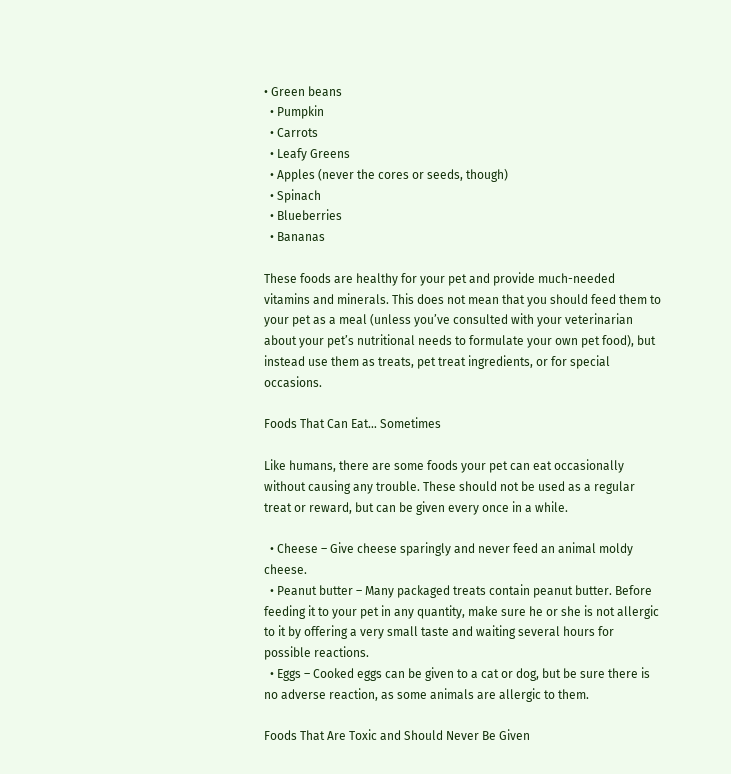• Green beans
  • Pumpkin
  • Carrots
  • Leafy Greens
  • Apples (never the cores or seeds, though)
  • Spinach
  • Blueberries
  • Bananas

These foods are healthy for your pet and provide much-needed vitamins and minerals. This does not mean that you should feed them to your pet as a meal (unless you’ve consulted with your veterinarian about your pet’s nutritional needs to formulate your own pet food), but instead use them as treats, pet treat ingredients, or for special occasions.

Foods That Can Eat… Sometimes

Like humans, there are some foods your pet can eat occasionally without causing any trouble. These should not be used as a regular treat or reward, but can be given every once in a while.

  • Cheese – Give cheese sparingly and never feed an animal moldy cheese.
  • Peanut butter – Many packaged treats contain peanut butter. Before feeding it to your pet in any quantity, make sure he or she is not allergic to it by offering a very small taste and waiting several hours for possible reactions.
  • Eggs – Cooked eggs can be given to a cat or dog, but be sure there is no adverse reaction, as some animals are allergic to them.

Foods That Are Toxic and Should Never Be Given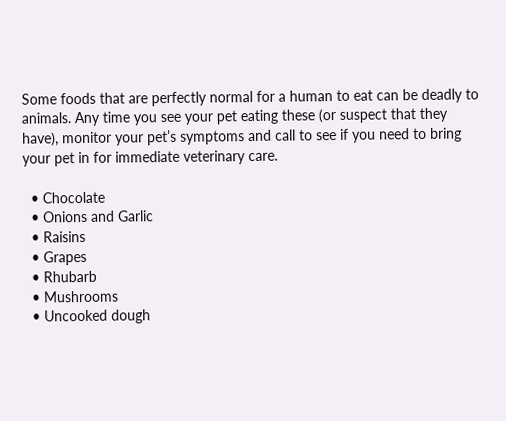Some foods that are perfectly normal for a human to eat can be deadly to animals. Any time you see your pet eating these (or suspect that they have), monitor your pet’s symptoms and call to see if you need to bring your pet in for immediate veterinary care.

  • Chocolate
  • Onions and Garlic
  • Raisins
  • Grapes
  • Rhubarb
  • Mushrooms
  • Uncooked dough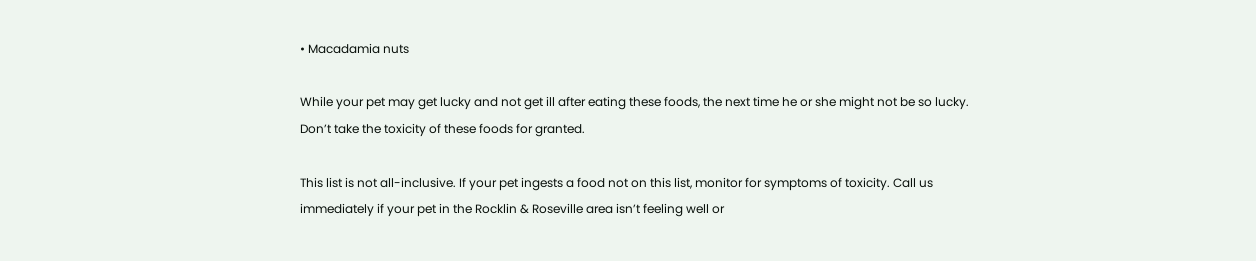• Macadamia nuts

While your pet may get lucky and not get ill after eating these foods, the next time he or she might not be so lucky. Don’t take the toxicity of these foods for granted.

This list is not all-inclusive. If your pet ingests a food not on this list, monitor for symptoms of toxicity. Call us immediately if your pet in the Rocklin & Roseville area isn’t feeling well or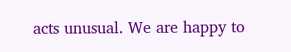acts unusual. We are happy to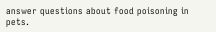answer questions about food poisoning in pets.